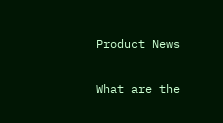Product News

What are the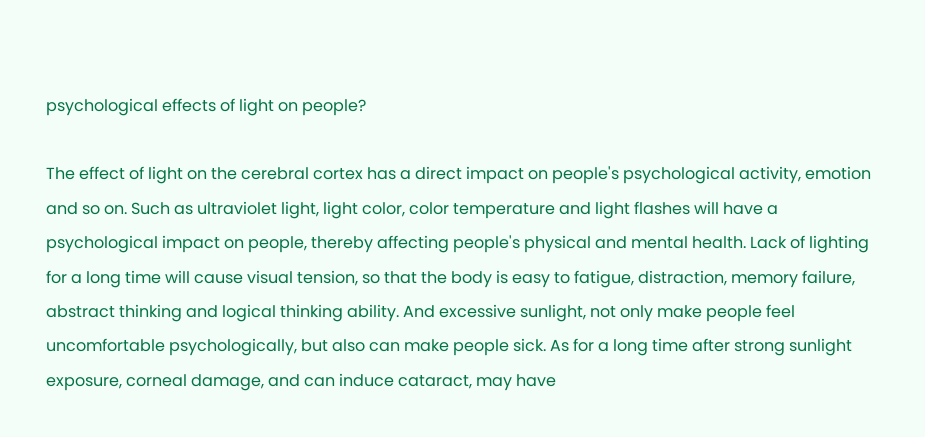psychological effects of light on people?

The effect of light on the cerebral cortex has a direct impact on people's psychological activity, emotion and so on. Such as ultraviolet light, light color, color temperature and light flashes will have a psychological impact on people, thereby affecting people's physical and mental health. Lack of lighting for a long time will cause visual tension, so that the body is easy to fatigue, distraction, memory failure, abstract thinking and logical thinking ability. And excessive sunlight, not only make people feel uncomfortable psychologically, but also can make people sick. As for a long time after strong sunlight exposure, corneal damage, and can induce cataract, may have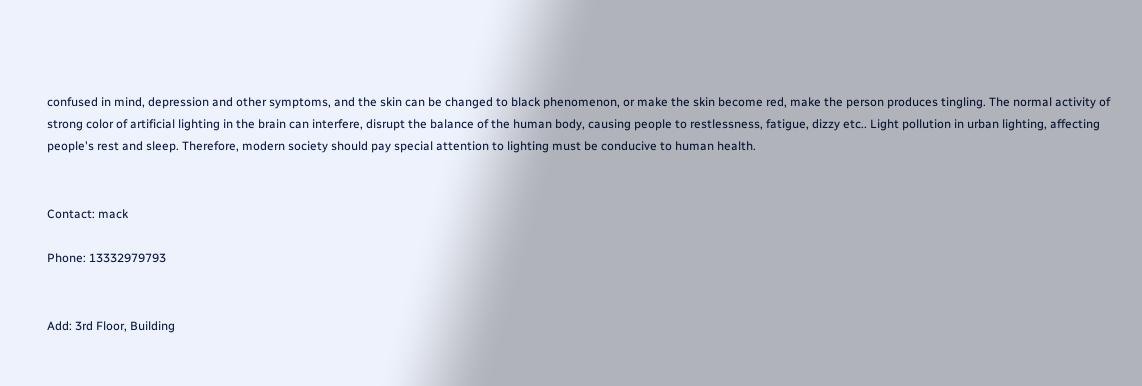confused in mind, depression and other symptoms, and the skin can be changed to black phenomenon, or make the skin become red, make the person produces tingling. The normal activity of strong color of artificial lighting in the brain can interfere, disrupt the balance of the human body, causing people to restlessness, fatigue, dizzy etc.. Light pollution in urban lighting, affecting people's rest and sleep. Therefore, modern society should pay special attention to lighting must be conducive to human health.


Contact: mack

Phone: 13332979793


Add: 3rd Floor, Building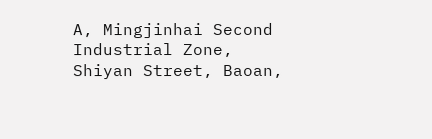A, Mingjinhai Second Industrial Zone, Shiyan Street, Baoan,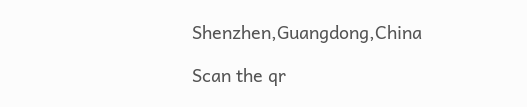Shenzhen,Guangdong,China

Scan the qr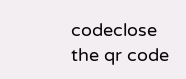codeclose
the qr code